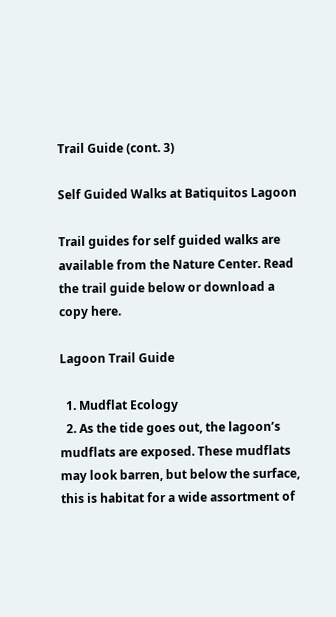Trail Guide (cont. 3)

Self Guided Walks at Batiquitos Lagoon

Trail guides for self guided walks are available from the Nature Center. Read the trail guide below or download a copy here.

Lagoon Trail Guide

  1. Mudflat Ecology
  2. As the tide goes out, the lagoon’s mudflats are exposed. These mudflats may look barren, but below the surface, this is habitat for a wide assortment of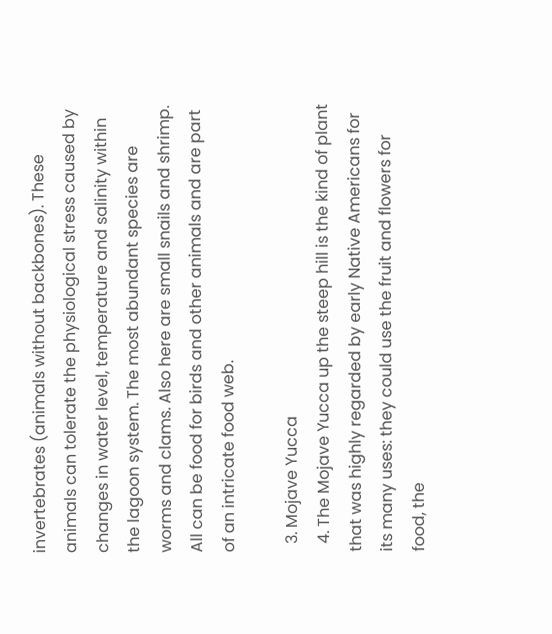invertebrates (animals without backbones). These animals can tolerate the physiological stress caused by changes in water level, temperature and salinity within the lagoon system. The most abundant species are worms and clams. Also here are small snails and shrimp. All can be food for birds and other animals and are part of an intricate food web.

  3. Mojave Yucca
  4. The Mojave Yucca up the steep hill is the kind of plant that was highly regarded by early Native Americans for its many uses: they could use the fruit and flowers for food, the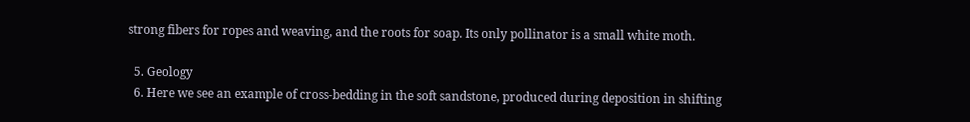strong fibers for ropes and weaving, and the roots for soap. Its only pollinator is a small white moth.

  5. Geology
  6. Here we see an example of cross-bedding in the soft sandstone, produced during deposition in shifting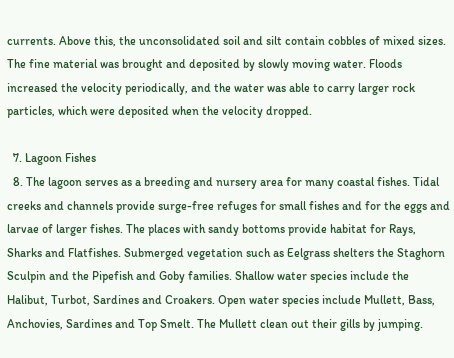currents. Above this, the unconsolidated soil and silt contain cobbles of mixed sizes. The fine material was brought and deposited by slowly moving water. Floods increased the velocity periodically, and the water was able to carry larger rock particles, which were deposited when the velocity dropped.

  7. Lagoon Fishes
  8. The lagoon serves as a breeding and nursery area for many coastal fishes. Tidal creeks and channels provide surge-free refuges for small fishes and for the eggs and larvae of larger fishes. The places with sandy bottoms provide habitat for Rays, Sharks and Flatfishes. Submerged vegetation such as Eelgrass shelters the Staghorn Sculpin and the Pipefish and Goby families. Shallow water species include the Halibut, Turbot, Sardines and Croakers. Open water species include Mullett, Bass, Anchovies, Sardines and Top Smelt. The Mullett clean out their gills by jumping.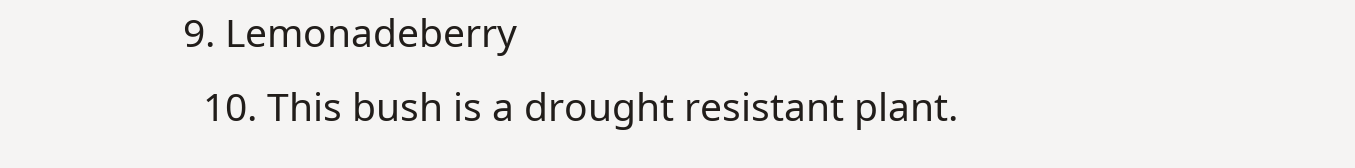9. Lemonadeberry
  10. This bush is a drought resistant plant.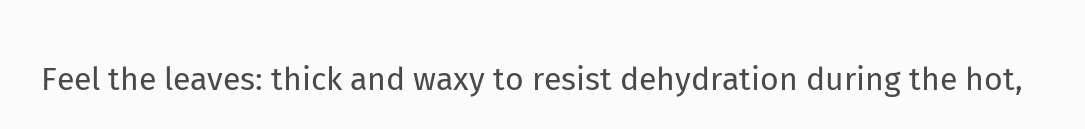Feel the leaves: thick and waxy to resist dehydration during the hot,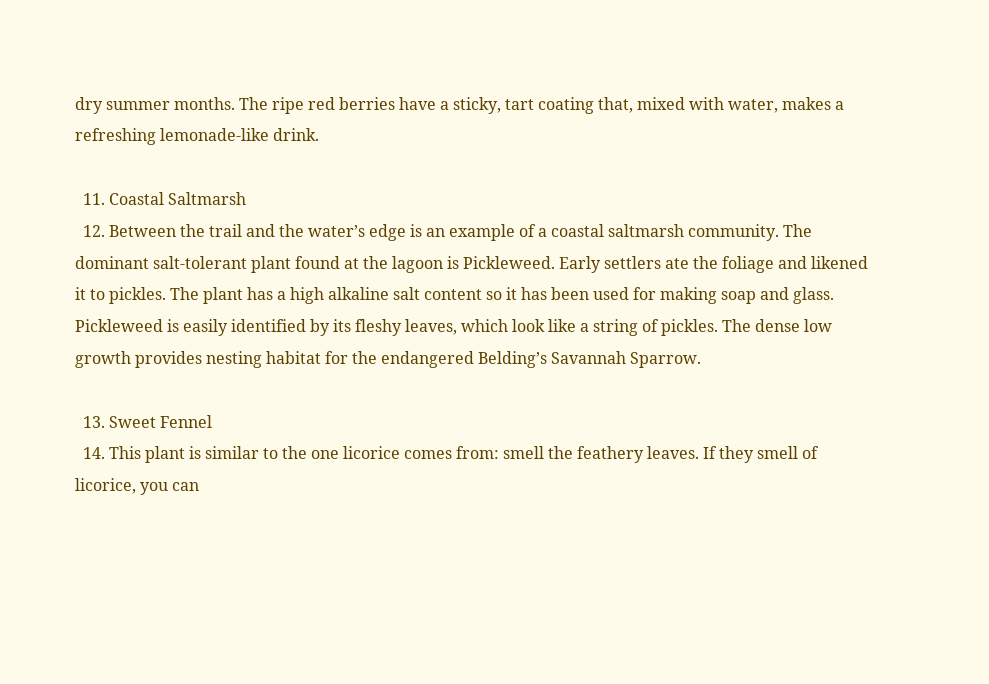dry summer months. The ripe red berries have a sticky, tart coating that, mixed with water, makes a refreshing lemonade-like drink.

  11. Coastal Saltmarsh
  12. Between the trail and the water’s edge is an example of a coastal saltmarsh community. The dominant salt-tolerant plant found at the lagoon is Pickleweed. Early settlers ate the foliage and likened it to pickles. The plant has a high alkaline salt content so it has been used for making soap and glass. Pickleweed is easily identified by its fleshy leaves, which look like a string of pickles. The dense low growth provides nesting habitat for the endangered Belding’s Savannah Sparrow.

  13. Sweet Fennel
  14. This plant is similar to the one licorice comes from: smell the feathery leaves. If they smell of licorice, you can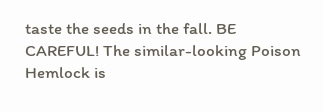taste the seeds in the fall. BE CAREFUL! The similar-looking Poison Hemlock is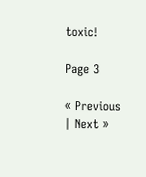toxic!

Page 3

« Previous | Next »